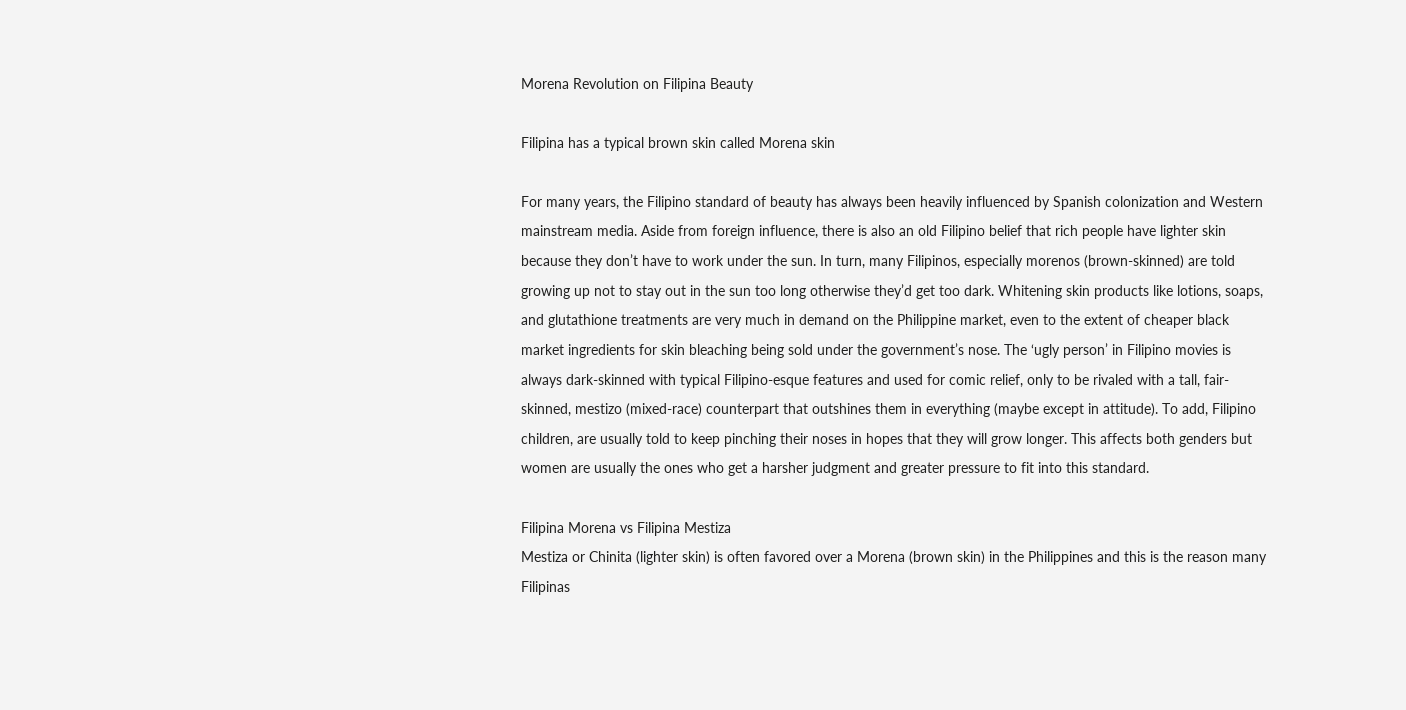Morena Revolution on Filipina Beauty

Filipina has a typical brown skin called Morena skin

For many years, the Filipino standard of beauty has always been heavily influenced by Spanish colonization and Western mainstream media. Aside from foreign influence, there is also an old Filipino belief that rich people have lighter skin because they don’t have to work under the sun. In turn, many Filipinos, especially morenos (brown-skinned) are told growing up not to stay out in the sun too long otherwise they’d get too dark. Whitening skin products like lotions, soaps, and glutathione treatments are very much in demand on the Philippine market, even to the extent of cheaper black market ingredients for skin bleaching being sold under the government’s nose. The ‘ugly person’ in Filipino movies is always dark-skinned with typical Filipino-esque features and used for comic relief, only to be rivaled with a tall, fair-skinned, mestizo (mixed-race) counterpart that outshines them in everything (maybe except in attitude). To add, Filipino children, are usually told to keep pinching their noses in hopes that they will grow longer. This affects both genders but women are usually the ones who get a harsher judgment and greater pressure to fit into this standard.

Filipina Morena vs Filipina Mestiza
Mestiza or Chinita (lighter skin) is often favored over a Morena (brown skin) in the Philippines and this is the reason many Filipinas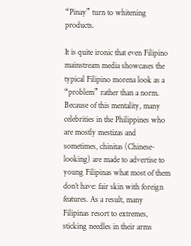“Pinay” turn to whitening products.

It is quite ironic that even Filipino mainstream media showcases the typical Filipino morena look as a “problem” rather than a norm. Because of this mentality, many celebrities in the Philippines who are mostly mestizas and sometimes, chinitas (Chinese-looking) are made to advertise to young Filipinas what most of them don’t have: fair skin with foreign features. As a result, many Filipinas resort to extremes, sticking needles in their arms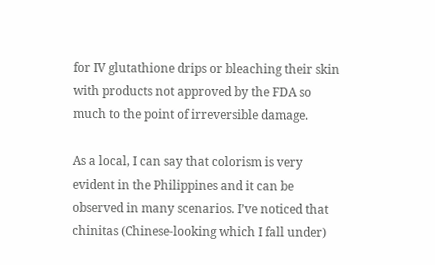for IV glutathione drips or bleaching their skin with products not approved by the FDA so much to the point of irreversible damage.

As a local, I can say that colorism is very evident in the Philippines and it can be observed in many scenarios. I’ve noticed that chinitas (Chinese-looking which I fall under)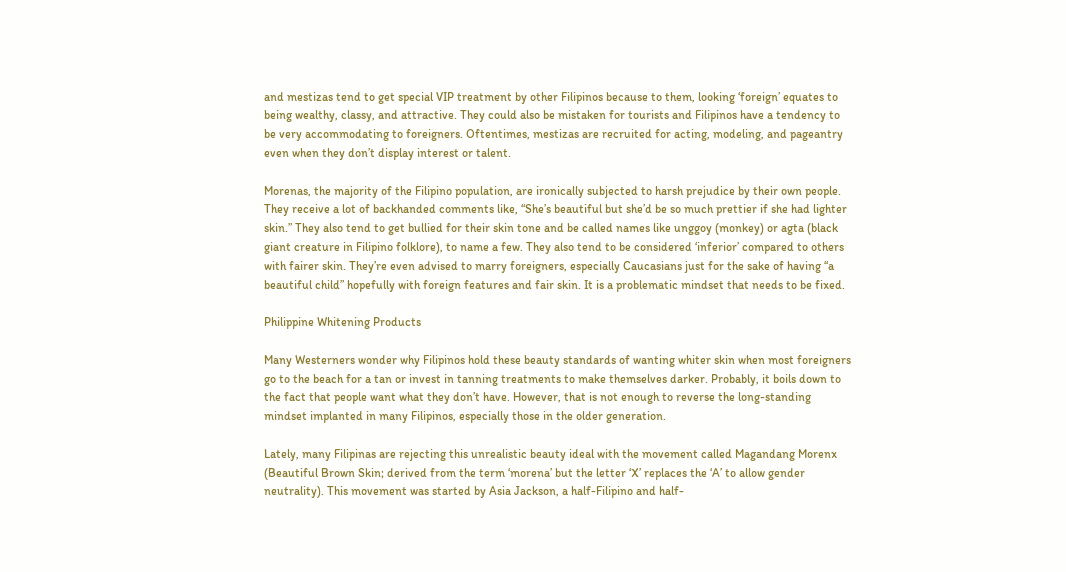and mestizas tend to get special VIP treatment by other Filipinos because to them, looking ‘foreign’ equates to being wealthy, classy, and attractive. They could also be mistaken for tourists and Filipinos have a tendency to be very accommodating to foreigners. Oftentimes, mestizas are recruited for acting, modeling, and pageantry even when they don’t display interest or talent.

Morenas, the majority of the Filipino population, are ironically subjected to harsh prejudice by their own people. They receive a lot of backhanded comments like, “She’s beautiful but she’d be so much prettier if she had lighter skin.” They also tend to get bullied for their skin tone and be called names like unggoy (monkey) or agta (black giant creature in Filipino folklore), to name a few. They also tend to be considered ‘inferior’ compared to others with fairer skin. They’re even advised to marry foreigners, especially Caucasians just for the sake of having “a beautiful child” hopefully with foreign features and fair skin. It is a problematic mindset that needs to be fixed.

Philippine Whitening Products

Many Westerners wonder why Filipinos hold these beauty standards of wanting whiter skin when most foreigners go to the beach for a tan or invest in tanning treatments to make themselves darker. Probably, it boils down to the fact that people want what they don’t have. However, that is not enough to reverse the long-standing mindset implanted in many Filipinos, especially those in the older generation.

Lately, many Filipinas are rejecting this unrealistic beauty ideal with the movement called Magandang Morenx (Beautiful Brown Skin; derived from the term ‘morena’ but the letter ‘X’ replaces the ‘A’ to allow gender neutrality). This movement was started by Asia Jackson, a half-Filipino and half-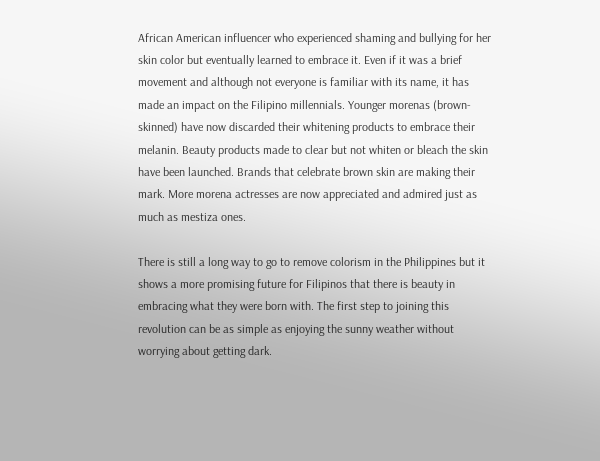African American influencer who experienced shaming and bullying for her skin color but eventually learned to embrace it. Even if it was a brief movement and although not everyone is familiar with its name, it has made an impact on the Filipino millennials. Younger morenas (brown-skinned) have now discarded their whitening products to embrace their melanin. Beauty products made to clear but not whiten or bleach the skin have been launched. Brands that celebrate brown skin are making their mark. More morena actresses are now appreciated and admired just as much as mestiza ones.

There is still a long way to go to remove colorism in the Philippines but it shows a more promising future for Filipinos that there is beauty in embracing what they were born with. The first step to joining this revolution can be as simple as enjoying the sunny weather without worrying about getting dark.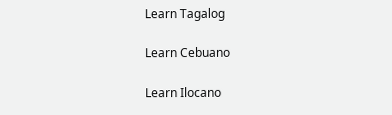Learn Tagalog

Learn Cebuano

Learn Ilocano